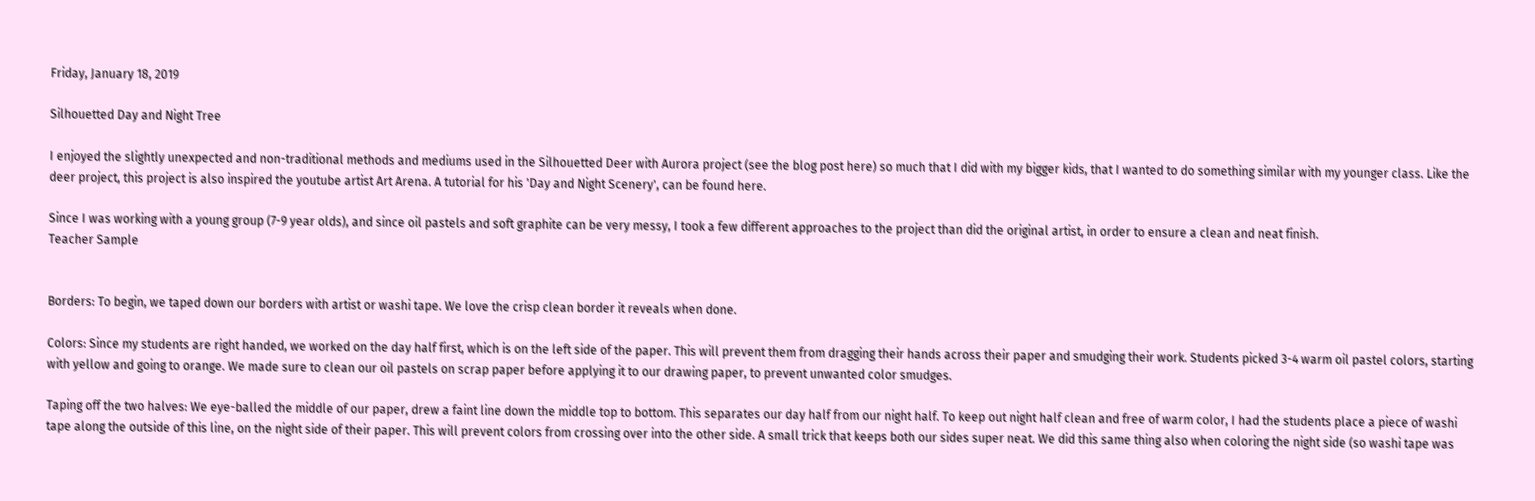Friday, January 18, 2019

Silhouetted Day and Night Tree

I enjoyed the slightly unexpected and non-traditional methods and mediums used in the Silhouetted Deer with Aurora project (see the blog post here) so much that I did with my bigger kids, that I wanted to do something similar with my younger class. Like the deer project, this project is also inspired the youtube artist Art Arena. A tutorial for his 'Day and Night Scenery', can be found here.

Since I was working with a young group (7-9 year olds), and since oil pastels and soft graphite can be very messy, I took a few different approaches to the project than did the original artist, in order to ensure a clean and neat finish.
Teacher Sample


Borders: To begin, we taped down our borders with artist or washi tape. We love the crisp clean border it reveals when done.

Colors: Since my students are right handed, we worked on the day half first, which is on the left side of the paper. This will prevent them from dragging their hands across their paper and smudging their work. Students picked 3-4 warm oil pastel colors, starting with yellow and going to orange. We made sure to clean our oil pastels on scrap paper before applying it to our drawing paper, to prevent unwanted color smudges.

Taping off the two halves: We eye-balled the middle of our paper, drew a faint line down the middle top to bottom. This separates our day half from our night half. To keep out night half clean and free of warm color, I had the students place a piece of washi tape along the outside of this line, on the night side of their paper. This will prevent colors from crossing over into the other side. A small trick that keeps both our sides super neat. We did this same thing also when coloring the night side (so washi tape was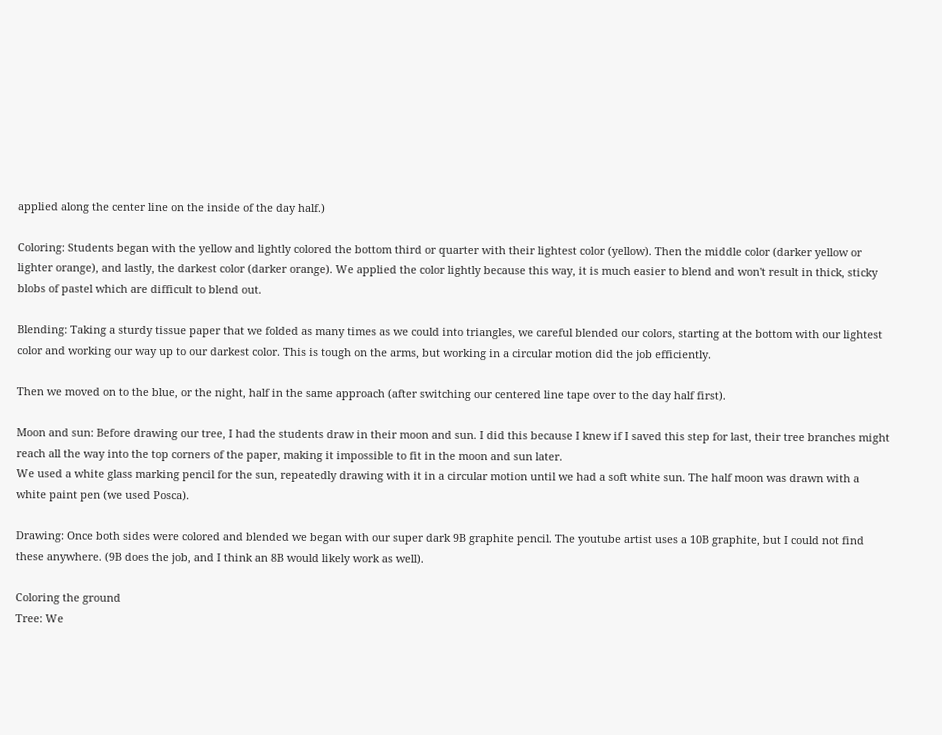applied along the center line on the inside of the day half.)

Coloring: Students began with the yellow and lightly colored the bottom third or quarter with their lightest color (yellow). Then the middle color (darker yellow or lighter orange), and lastly, the darkest color (darker orange). We applied the color lightly because this way, it is much easier to blend and won't result in thick, sticky blobs of pastel which are difficult to blend out.

Blending: Taking a sturdy tissue paper that we folded as many times as we could into triangles, we careful blended our colors, starting at the bottom with our lightest color and working our way up to our darkest color. This is tough on the arms, but working in a circular motion did the job efficiently.

Then we moved on to the blue, or the night, half in the same approach (after switching our centered line tape over to the day half first).

Moon and sun: Before drawing our tree, I had the students draw in their moon and sun. I did this because I knew if I saved this step for last, their tree branches might reach all the way into the top corners of the paper, making it impossible to fit in the moon and sun later.
We used a white glass marking pencil for the sun, repeatedly drawing with it in a circular motion until we had a soft white sun. The half moon was drawn with a white paint pen (we used Posca).

Drawing: Once both sides were colored and blended we began with our super dark 9B graphite pencil. The youtube artist uses a 10B graphite, but I could not find these anywhere. (9B does the job, and I think an 8B would likely work as well).

Coloring the ground
Tree: We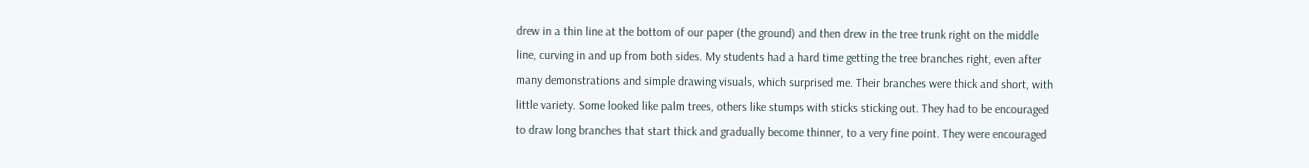drew in a thin line at the bottom of our paper (the ground) and then drew in the tree trunk right on the middle line, curving in and up from both sides. My students had a hard time getting the tree branches right, even after many demonstrations and simple drawing visuals, which surprised me. Their branches were thick and short, with little variety. Some looked like palm trees, others like stumps with sticks sticking out. They had to be encouraged to draw long branches that start thick and gradually become thinner, to a very fine point. They were encouraged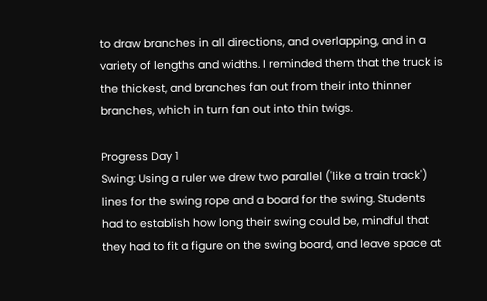to draw branches in all directions, and overlapping, and in a variety of lengths and widths. I reminded them that the truck is the thickest, and branches fan out from their into thinner branches, which in turn fan out into thin twigs.

Progress Day 1
Swing: Using a ruler we drew two parallel ('like a train track') lines for the swing rope and a board for the swing. Students had to establish how long their swing could be, mindful that they had to fit a figure on the swing board, and leave space at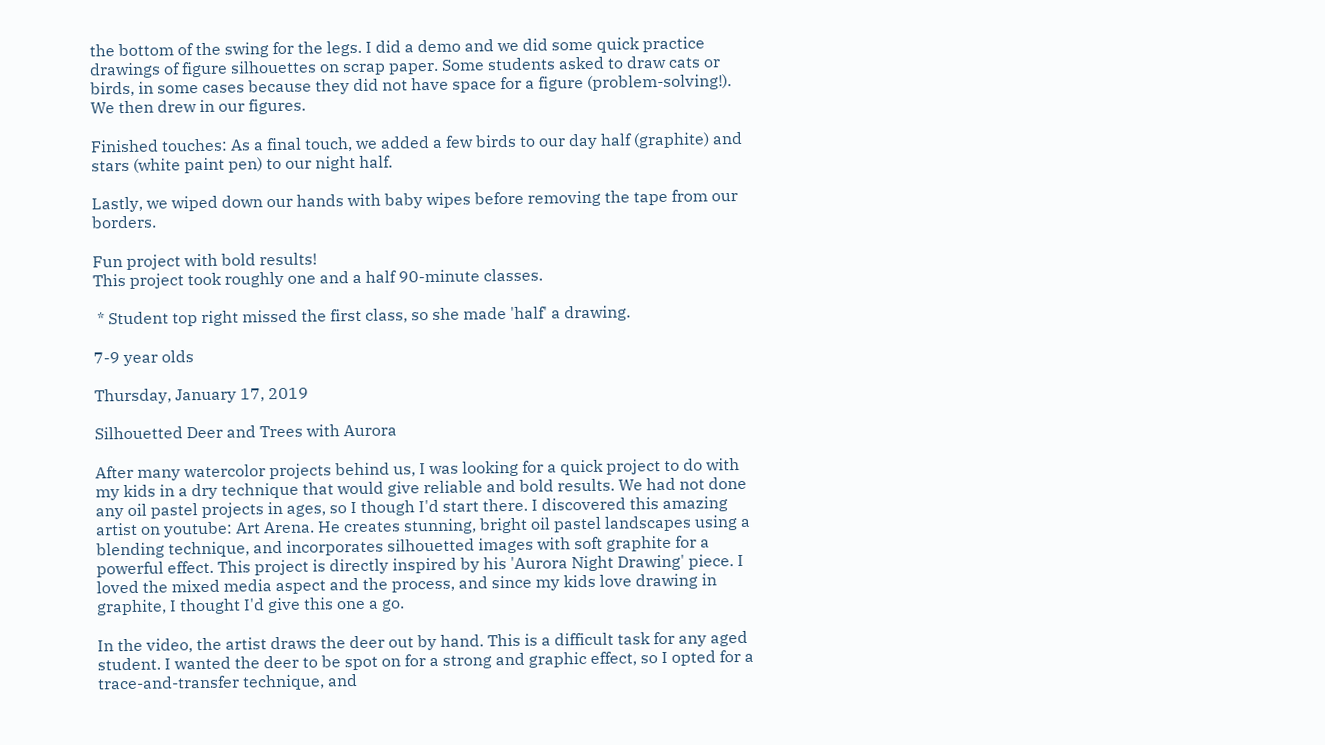the bottom of the swing for the legs. I did a demo and we did some quick practice drawings of figure silhouettes on scrap paper. Some students asked to draw cats or birds, in some cases because they did not have space for a figure (problem-solving!). We then drew in our figures.

Finished touches: As a final touch, we added a few birds to our day half (graphite) and stars (white paint pen) to our night half.

Lastly, we wiped down our hands with baby wipes before removing the tape from our borders.

Fun project with bold results!
This project took roughly one and a half 90-minute classes.

 * Student top right missed the first class, so she made 'half' a drawing.

7-9 year olds

Thursday, January 17, 2019

Silhouetted Deer and Trees with Aurora

After many watercolor projects behind us, I was looking for a quick project to do with my kids in a dry technique that would give reliable and bold results. We had not done any oil pastel projects in ages, so I though I'd start there. I discovered this amazing artist on youtube: Art Arena. He creates stunning, bright oil pastel landscapes using a blending technique, and incorporates silhouetted images with soft graphite for a powerful effect. This project is directly inspired by his 'Aurora Night Drawing' piece. I loved the mixed media aspect and the process, and since my kids love drawing in graphite, I thought I'd give this one a go.

In the video, the artist draws the deer out by hand. This is a difficult task for any aged student. I wanted the deer to be spot on for a strong and graphic effect, so I opted for a trace-and-transfer technique, and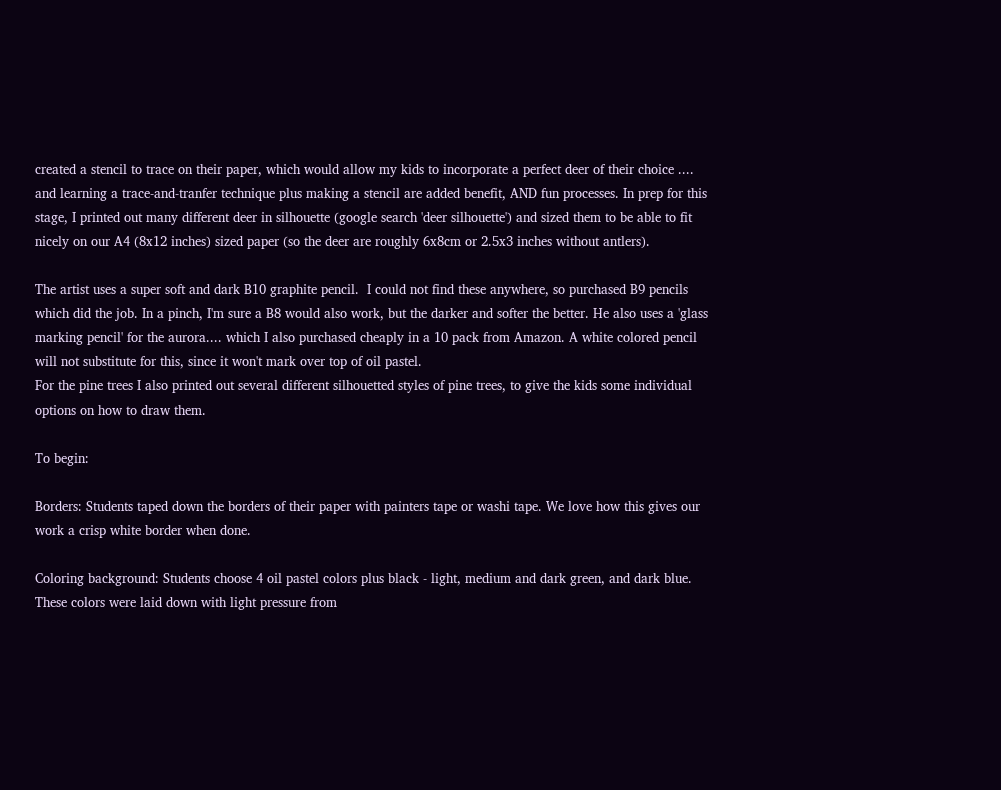created a stencil to trace on their paper, which would allow my kids to incorporate a perfect deer of their choice .... and learning a trace-and-tranfer technique plus making a stencil are added benefit, AND fun processes. In prep for this stage, I printed out many different deer in silhouette (google search 'deer silhouette') and sized them to be able to fit nicely on our A4 (8x12 inches) sized paper (so the deer are roughly 6x8cm or 2.5x3 inches without antlers).

The artist uses a super soft and dark B10 graphite pencil.  I could not find these anywhere, so purchased B9 pencils which did the job. In a pinch, I'm sure a B8 would also work, but the darker and softer the better. He also uses a 'glass marking pencil' for the aurora.... which I also purchased cheaply in a 10 pack from Amazon. A white colored pencil will not substitute for this, since it won't mark over top of oil pastel.
For the pine trees I also printed out several different silhouetted styles of pine trees, to give the kids some individual options on how to draw them.

To begin:

Borders: Students taped down the borders of their paper with painters tape or washi tape. We love how this gives our work a crisp white border when done.

Coloring background: Students choose 4 oil pastel colors plus black - light, medium and dark green, and dark blue. These colors were laid down with light pressure from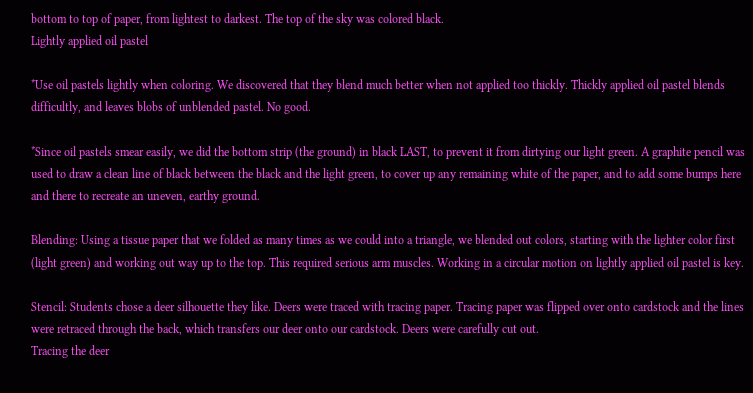bottom to top of paper, from lightest to darkest. The top of the sky was colored black.
Lightly applied oil pastel

*Use oil pastels lightly when coloring. We discovered that they blend much better when not applied too thickly. Thickly applied oil pastel blends difficultly, and leaves blobs of unblended pastel. No good.

*Since oil pastels smear easily, we did the bottom strip (the ground) in black LAST, to prevent it from dirtying our light green. A graphite pencil was used to draw a clean line of black between the black and the light green, to cover up any remaining white of the paper, and to add some bumps here and there to recreate an uneven, earthy ground.

Blending: Using a tissue paper that we folded as many times as we could into a triangle, we blended out colors, starting with the lighter color first (light green) and working out way up to the top. This required serious arm muscles. Working in a circular motion on lightly applied oil pastel is key.

Stencil: Students chose a deer silhouette they like. Deers were traced with tracing paper. Tracing paper was flipped over onto cardstock and the lines were retraced through the back, which transfers our deer onto our cardstock. Deers were carefully cut out.
Tracing the deer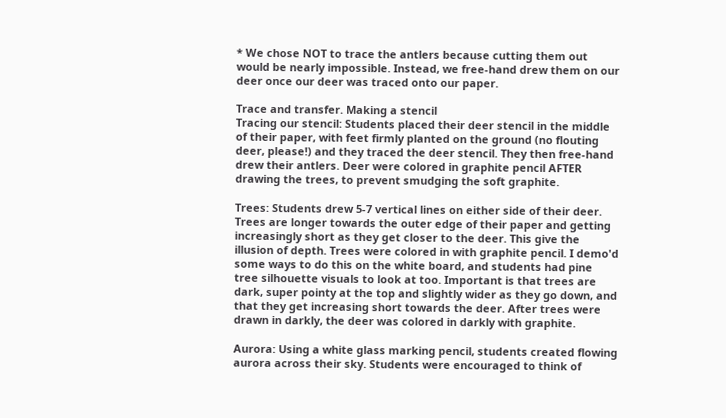* We chose NOT to trace the antlers because cutting them out would be nearly impossible. Instead, we free-hand drew them on our deer once our deer was traced onto our paper.

Trace and transfer. Making a stencil
Tracing our stencil: Students placed their deer stencil in the middle of their paper, with feet firmly planted on the ground (no flouting deer, please!) and they traced the deer stencil. They then free-hand drew their antlers. Deer were colored in graphite pencil AFTER drawing the trees, to prevent smudging the soft graphite.

Trees: Students drew 5-7 vertical lines on either side of their deer. Trees are longer towards the outer edge of their paper and getting increasingly short as they get closer to the deer. This give the illusion of depth. Trees were colored in with graphite pencil. I demo'd some ways to do this on the white board, and students had pine tree silhouette visuals to look at too. Important is that trees are dark, super pointy at the top and slightly wider as they go down, and that they get increasing short towards the deer. After trees were drawn in darkly, the deer was colored in darkly with graphite.

Aurora: Using a white glass marking pencil, students created flowing aurora across their sky. Students were encouraged to think of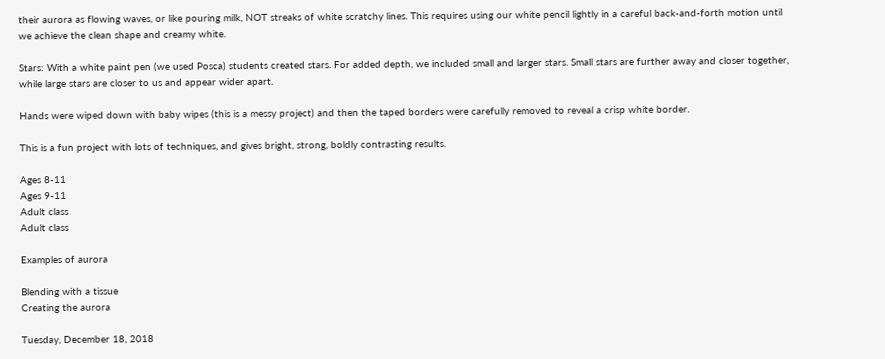their aurora as flowing waves, or like pouring milk, NOT streaks of white scratchy lines. This requires using our white pencil lightly in a careful back-and-forth motion until we achieve the clean shape and creamy white.

Stars: With a white paint pen (we used Posca) students created stars. For added depth, we included small and larger stars. Small stars are further away and closer together, while large stars are closer to us and appear wider apart.

Hands were wiped down with baby wipes (this is a messy project) and then the taped borders were carefully removed to reveal a crisp white border.

This is a fun project with lots of techniques, and gives bright, strong, boldly contrasting results.

Ages 8-11
Ages 9-11
Adult class
Adult class

Examples of aurora

Blending with a tissue
Creating the aurora

Tuesday, December 18, 2018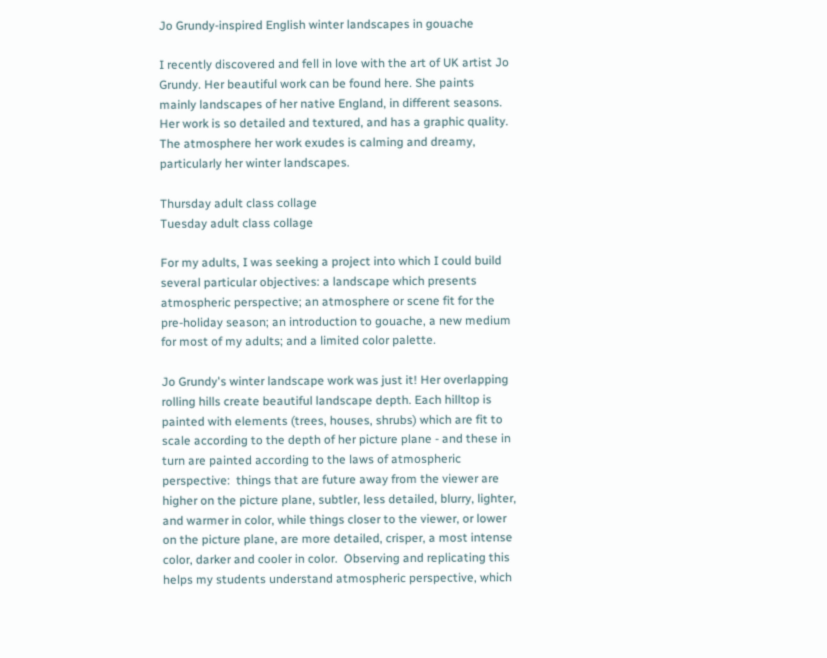Jo Grundy-inspired English winter landscapes in gouache

I recently discovered and fell in love with the art of UK artist Jo Grundy. Her beautiful work can be found here. She paints mainly landscapes of her native England, in different seasons. Her work is so detailed and textured, and has a graphic quality. The atmosphere her work exudes is calming and dreamy, particularly her winter landscapes.

Thursday adult class collage
Tuesday adult class collage

For my adults, I was seeking a project into which I could build several particular objectives: a landscape which presents atmospheric perspective; an atmosphere or scene fit for the pre-holiday season; an introduction to gouache, a new medium for most of my adults; and a limited color palette.

Jo Grundy's winter landscape work was just it! Her overlapping rolling hills create beautiful landscape depth. Each hilltop is painted with elements (trees, houses, shrubs) which are fit to scale according to the depth of her picture plane - and these in turn are painted according to the laws of atmospheric perspective:  things that are future away from the viewer are higher on the picture plane, subtler, less detailed, blurry, lighter, and warmer in color, while things closer to the viewer, or lower on the picture plane, are more detailed, crisper, a most intense color, darker and cooler in color.  Observing and replicating this helps my students understand atmospheric perspective, which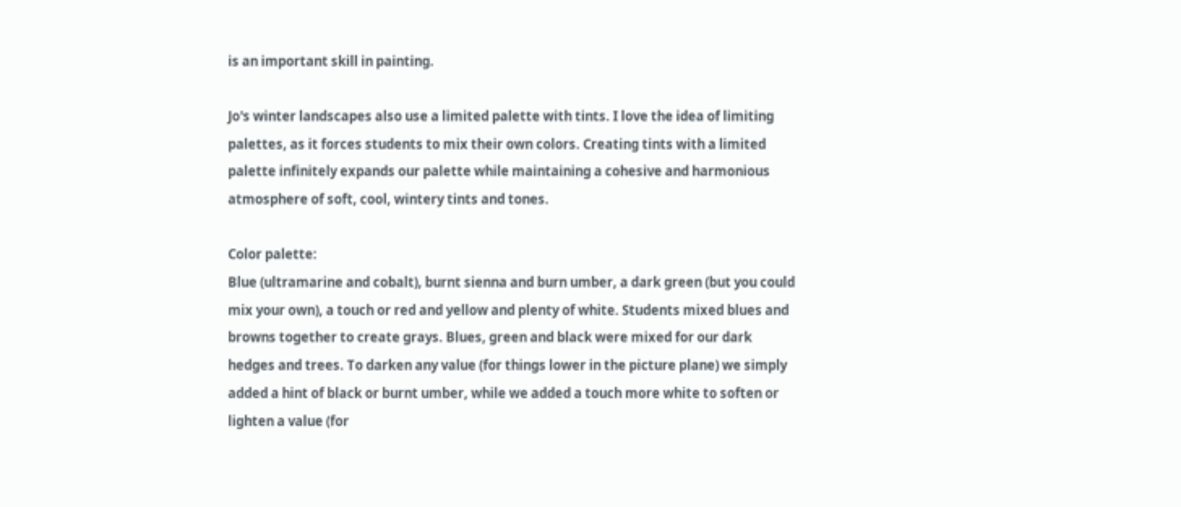is an important skill in painting.

Jo's winter landscapes also use a limited palette with tints. I love the idea of limiting palettes, as it forces students to mix their own colors. Creating tints with a limited palette infinitely expands our palette while maintaining a cohesive and harmonious atmosphere of soft, cool, wintery tints and tones.

Color palette:
Blue (ultramarine and cobalt), burnt sienna and burn umber, a dark green (but you could mix your own), a touch or red and yellow and plenty of white. Students mixed blues and browns together to create grays. Blues, green and black were mixed for our dark hedges and trees. To darken any value (for things lower in the picture plane) we simply added a hint of black or burnt umber, while we added a touch more white to soften or lighten a value (for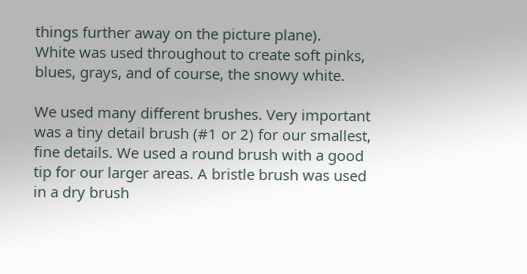things further away on the picture plane).
White was used throughout to create soft pinks, blues, grays, and of course, the snowy white.

We used many different brushes. Very important was a tiny detail brush (#1 or 2) for our smallest, fine details. We used a round brush with a good tip for our larger areas. A bristle brush was used in a dry brush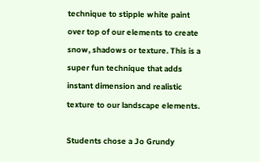technique to stipple white paint over top of our elements to create snow, shadows or texture. This is a super fun technique that adds instant dimension and realistic texture to our landscape elements.

Students chose a Jo Grundy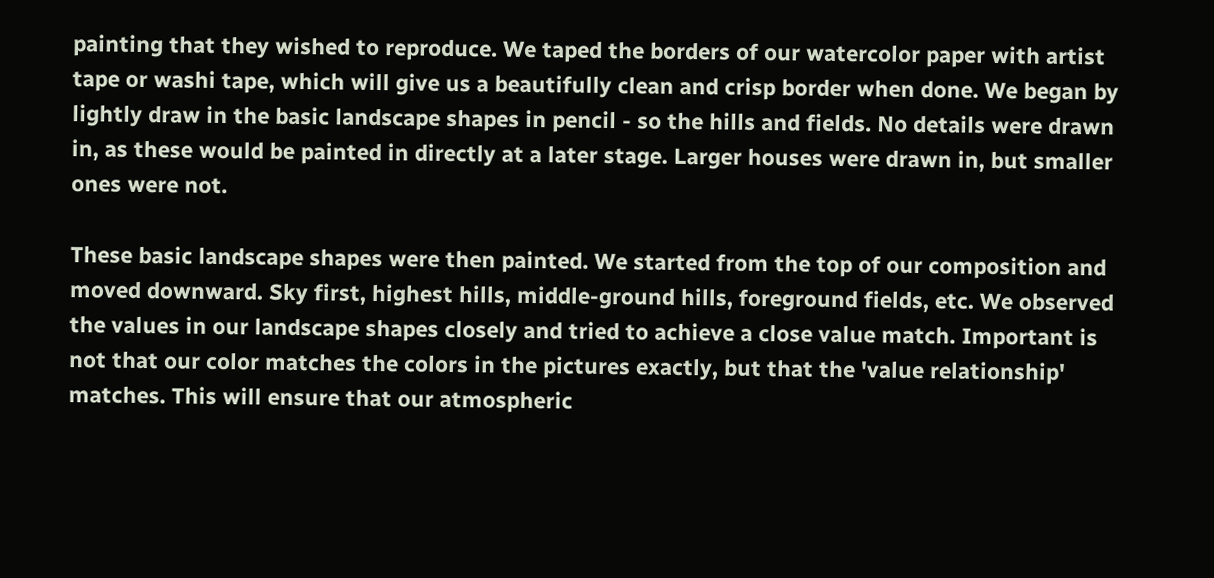painting that they wished to reproduce. We taped the borders of our watercolor paper with artist tape or washi tape, which will give us a beautifully clean and crisp border when done. We began by lightly draw in the basic landscape shapes in pencil - so the hills and fields. No details were drawn in, as these would be painted in directly at a later stage. Larger houses were drawn in, but smaller ones were not.

These basic landscape shapes were then painted. We started from the top of our composition and moved downward. Sky first, highest hills, middle-ground hills, foreground fields, etc. We observed the values in our landscape shapes closely and tried to achieve a close value match. Important is not that our color matches the colors in the pictures exactly, but that the 'value relationship' matches. This will ensure that our atmospheric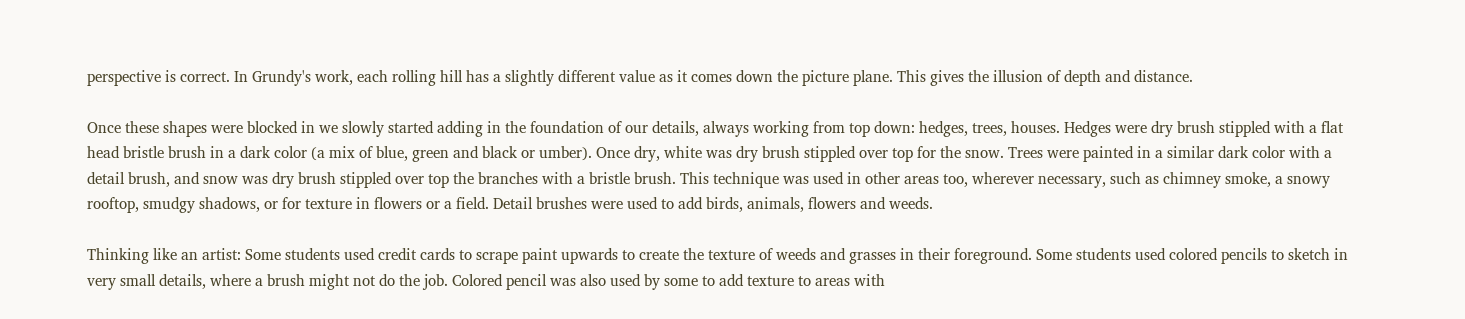perspective is correct. In Grundy's work, each rolling hill has a slightly different value as it comes down the picture plane. This gives the illusion of depth and distance.

Once these shapes were blocked in we slowly started adding in the foundation of our details, always working from top down: hedges, trees, houses. Hedges were dry brush stippled with a flat head bristle brush in a dark color (a mix of blue, green and black or umber). Once dry, white was dry brush stippled over top for the snow. Trees were painted in a similar dark color with a detail brush, and snow was dry brush stippled over top the branches with a bristle brush. This technique was used in other areas too, wherever necessary, such as chimney smoke, a snowy rooftop, smudgy shadows, or for texture in flowers or a field. Detail brushes were used to add birds, animals, flowers and weeds.

Thinking like an artist: Some students used credit cards to scrape paint upwards to create the texture of weeds and grasses in their foreground. Some students used colored pencils to sketch in very small details, where a brush might not do the job. Colored pencil was also used by some to add texture to areas with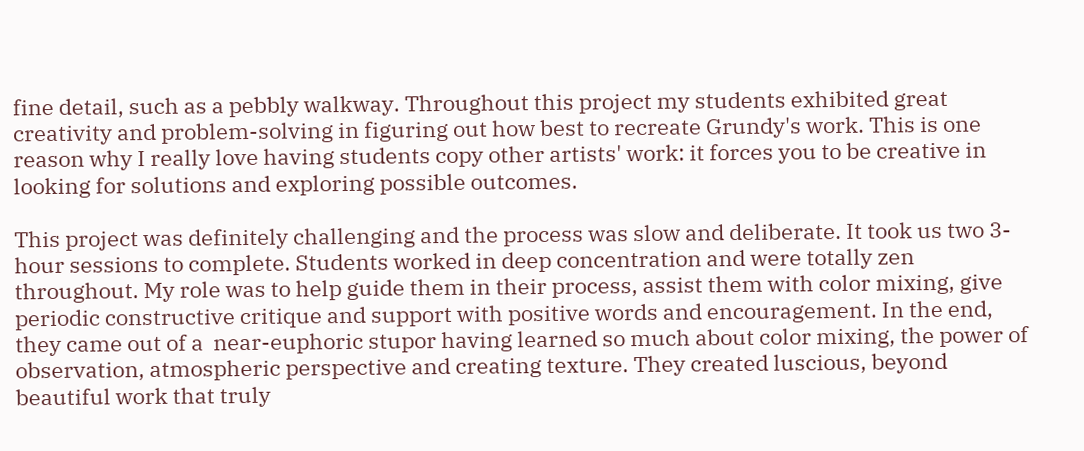fine detail, such as a pebbly walkway. Throughout this project my students exhibited great creativity and problem-solving in figuring out how best to recreate Grundy's work. This is one reason why I really love having students copy other artists' work: it forces you to be creative in looking for solutions and exploring possible outcomes.

This project was definitely challenging and the process was slow and deliberate. It took us two 3-hour sessions to complete. Students worked in deep concentration and were totally zen throughout. My role was to help guide them in their process, assist them with color mixing, give periodic constructive critique and support with positive words and encouragement. In the end, they came out of a  near-euphoric stupor having learned so much about color mixing, the power of observation, atmospheric perspective and creating texture. They created luscious, beyond beautiful work that truly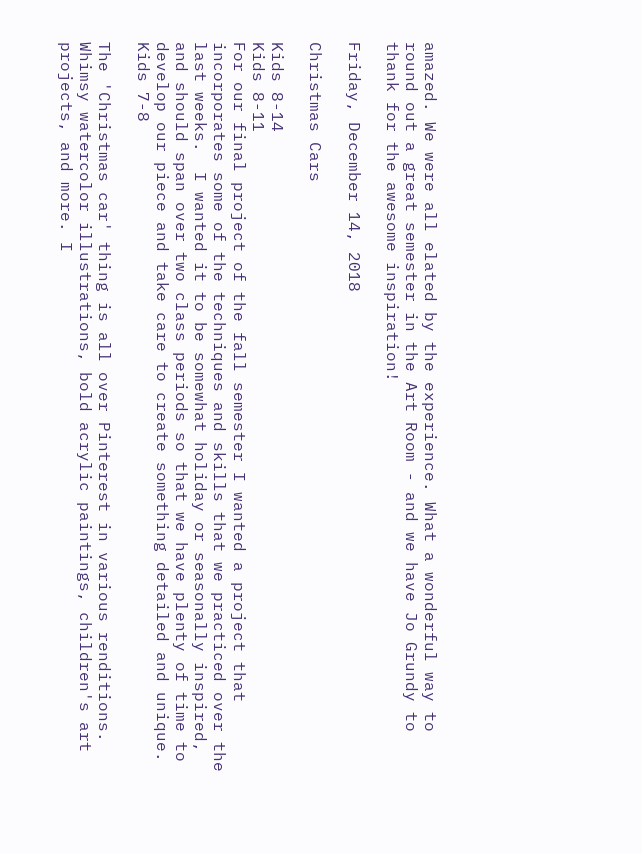amazed. We were all elated by the experience. What a wonderful way to round out a great semester in the Art Room - and we have Jo Grundy to thank for the awesome inspiration!

Friday, December 14, 2018

Christmas Cars

Kids 8-14
Kids 8-11
For our final project of the fall semester I wanted a project that incorporates some of the techniques and skills that we practiced over the last weeks.  I wanted it to be somewhat holiday or seasonally inspired, and should span over two class periods so that we have plenty of time to develop our piece and take care to create something detailed and unique.
Kids 7-8

The 'Christmas car' thing is all over Pinterest in various renditions. Whimsy watercolor illustrations, bold acrylic paintings, children's art projects, and more. I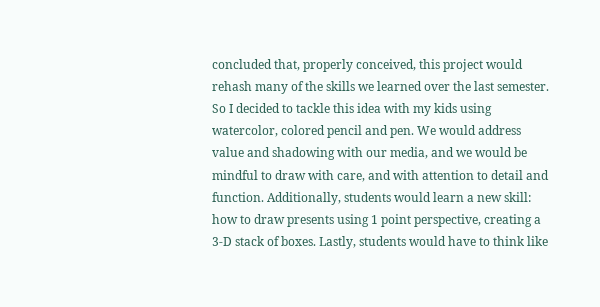concluded that, properly conceived, this project would rehash many of the skills we learned over the last semester. So I decided to tackle this idea with my kids using watercolor, colored pencil and pen. We would address value and shadowing with our media, and we would be mindful to draw with care, and with attention to detail and function. Additionally, students would learn a new skill: how to draw presents using 1 point perspective, creating a 3-D stack of boxes. Lastly, students would have to think like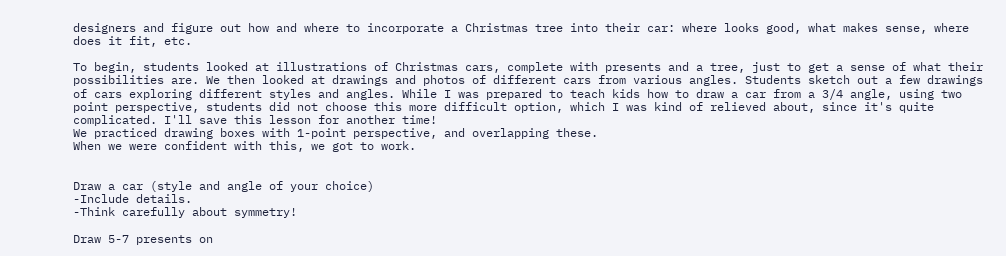designers and figure out how and where to incorporate a Christmas tree into their car: where looks good, what makes sense, where does it fit, etc.

To begin, students looked at illustrations of Christmas cars, complete with presents and a tree, just to get a sense of what their possibilities are. We then looked at drawings and photos of different cars from various angles. Students sketch out a few drawings of cars exploring different styles and angles. While I was prepared to teach kids how to draw a car from a 3/4 angle, using two point perspective, students did not choose this more difficult option, which I was kind of relieved about, since it's quite complicated. I'll save this lesson for another time!
We practiced drawing boxes with 1-point perspective, and overlapping these.
When we were confident with this, we got to work.


Draw a car (style and angle of your choice)
-Include details.
-Think carefully about symmetry!

Draw 5-7 presents on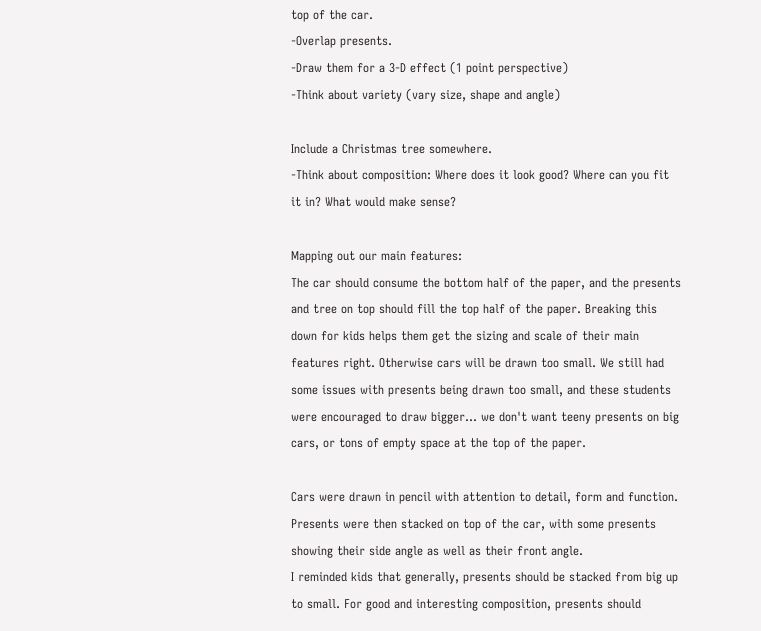top of the car.
-Overlap presents.
-Draw them for a 3-D effect (1 point perspective)
-Think about variety (vary size, shape and angle)

Include a Christmas tree somewhere.
-Think about composition: Where does it look good? Where can you fit it in? What would make sense?

Mapping out our main features:
The car should consume the bottom half of the paper, and the presents and tree on top should fill the top half of the paper. Breaking this down for kids helps them get the sizing and scale of their main features right. Otherwise cars will be drawn too small. We still had some issues with presents being drawn too small, and these students were encouraged to draw bigger... we don't want teeny presents on big cars, or tons of empty space at the top of the paper.

Cars were drawn in pencil with attention to detail, form and function. Presents were then stacked on top of the car, with some presents showing their side angle as well as their front angle.
I reminded kids that generally, presents should be stacked from big up to small. For good and interesting composition, presents should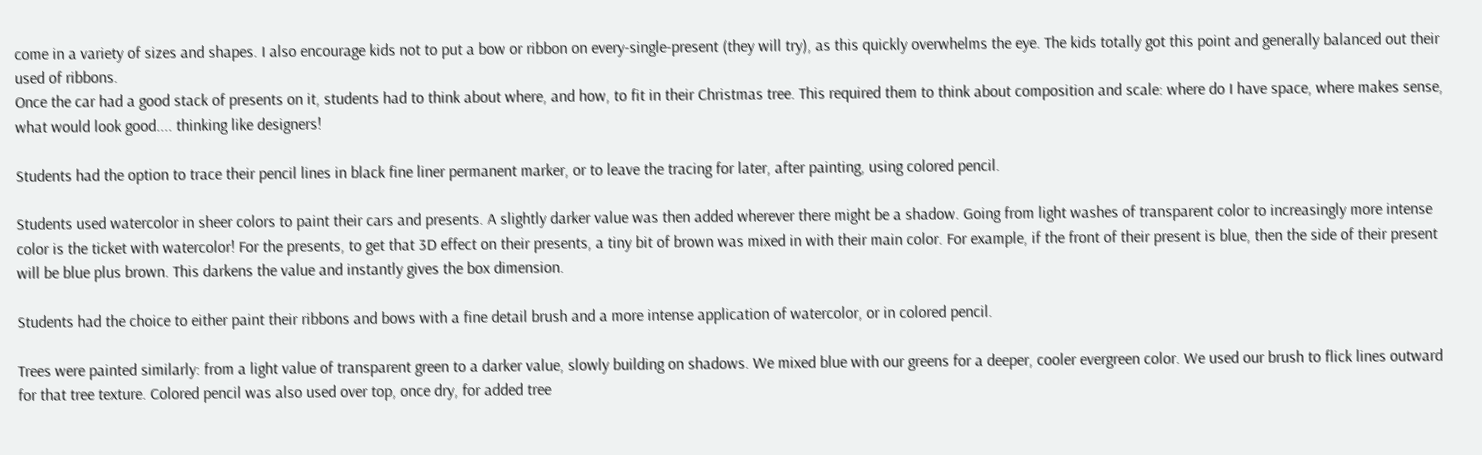come in a variety of sizes and shapes. I also encourage kids not to put a bow or ribbon on every-single-present (they will try), as this quickly overwhelms the eye. The kids totally got this point and generally balanced out their used of ribbons.
Once the car had a good stack of presents on it, students had to think about where, and how, to fit in their Christmas tree. This required them to think about composition and scale: where do I have space, where makes sense, what would look good.... thinking like designers!

Students had the option to trace their pencil lines in black fine liner permanent marker, or to leave the tracing for later, after painting, using colored pencil.

Students used watercolor in sheer colors to paint their cars and presents. A slightly darker value was then added wherever there might be a shadow. Going from light washes of transparent color to increasingly more intense color is the ticket with watercolor! For the presents, to get that 3D effect on their presents, a tiny bit of brown was mixed in with their main color. For example, if the front of their present is blue, then the side of their present will be blue plus brown. This darkens the value and instantly gives the box dimension.

Students had the choice to either paint their ribbons and bows with a fine detail brush and a more intense application of watercolor, or in colored pencil.

Trees were painted similarly: from a light value of transparent green to a darker value, slowly building on shadows. We mixed blue with our greens for a deeper, cooler evergreen color. We used our brush to flick lines outward for that tree texture. Colored pencil was also used over top, once dry, for added tree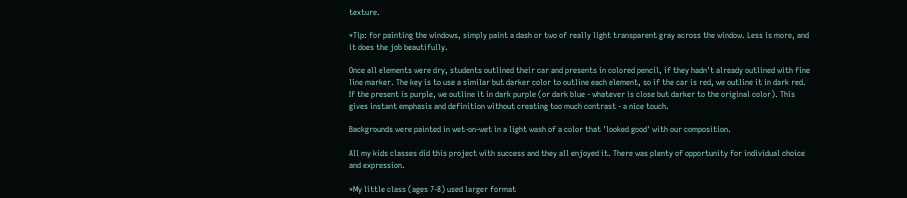texture.

*Tip: for painting the windows, simply paint a dash or two of really light transparent gray across the window. Less is more, and it does the job beautifully.

Once all elements were dry, students outlined their car and presents in colored pencil, if they hadn't already outlined with fine line marker. The key is to use a similar but darker color to outline each element, so if the car is red, we outline it in dark red. If the present is purple, we outline it in dark purple (or dark blue - whatever is close but darker to the original color). This gives instant emphasis and definition without creating too much contrast - a nice touch.

Backgrounds were painted in wet-on-wet in a light wash of a color that 'looked good' with our composition.

All my kids classes did this project with success and they all enjoyed it. There was plenty of opportunity for individual choice and expression.

*My little class (ages 7-8) used larger format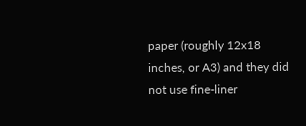paper (roughly 12x18 inches, or A3) and they did not use fine-liner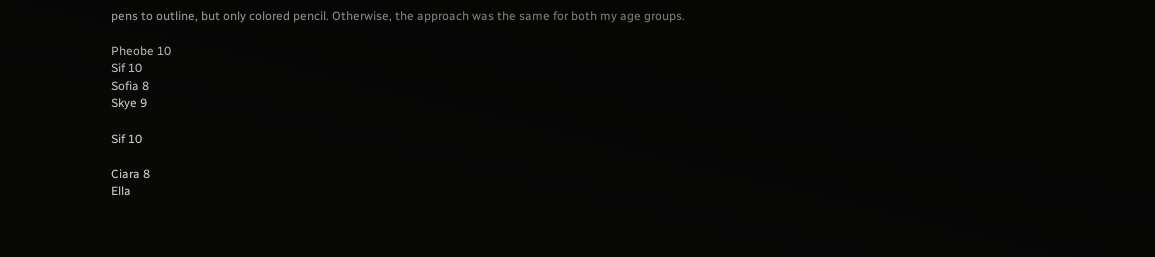pens to outline, but only colored pencil. Otherwise, the approach was the same for both my age groups.

Pheobe 10
Sif 10
Sofia 8
Skye 9

Sif 10

Ciara 8
Ella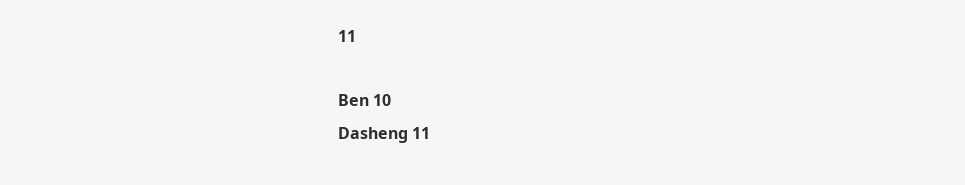11

Ben 10
Dasheng 11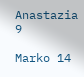Anastazia 9

Marko 14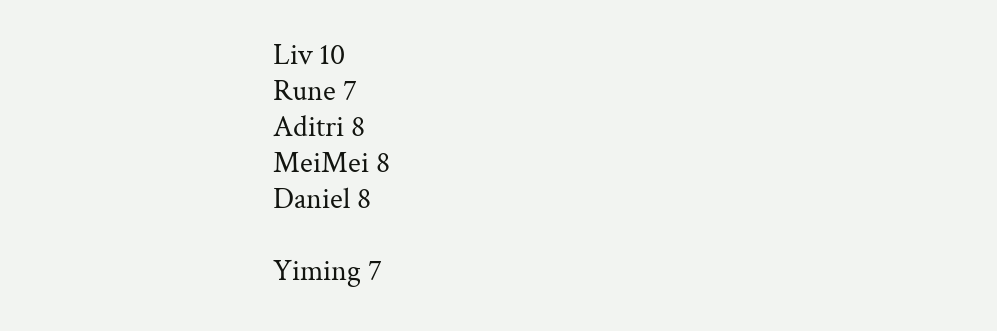Liv 10
Rune 7
Aditri 8
MeiMei 8
Daniel 8

Yiming 7